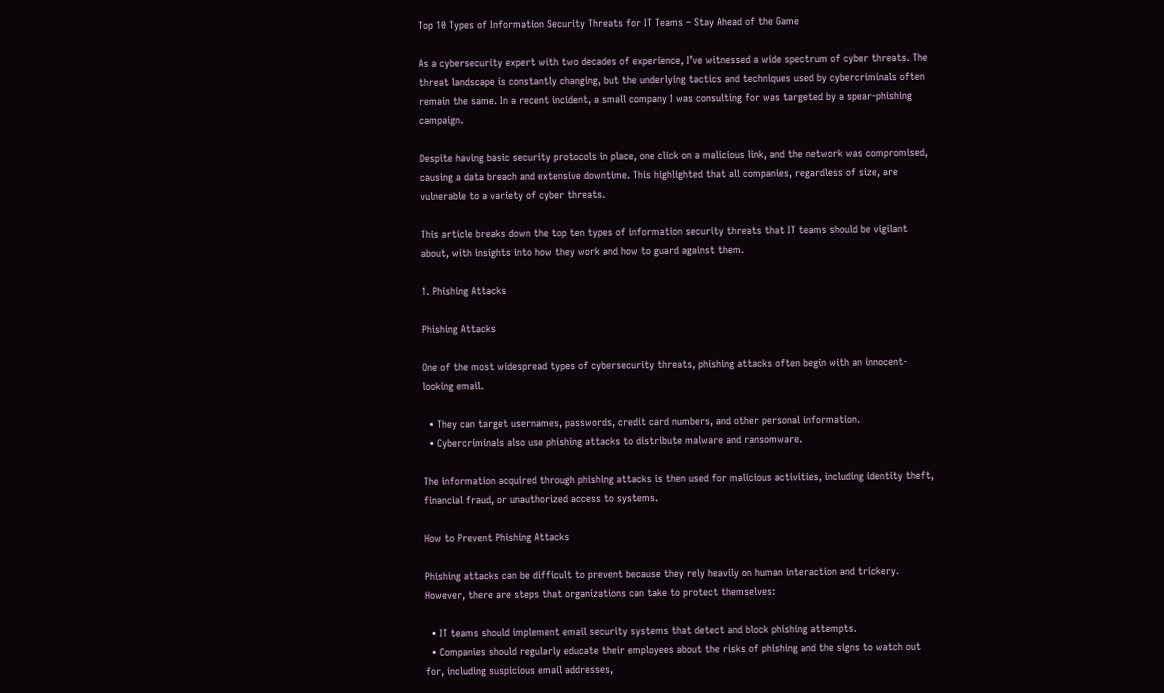Top 10 Types of Information Security Threats for IT Teams – Stay Ahead of the Game

As a cybersecurity expert with two decades of experience, I’ve witnessed a wide spectrum of cyber threats. The threat landscape is constantly changing, but the underlying tactics and techniques used by cybercriminals often remain the same. In a recent incident, a small company I was consulting for was targeted by a spear-phishing campaign.

Despite having basic security protocols in place, one click on a malicious link, and the network was compromised, causing a data breach and extensive downtime. This highlighted that all companies, regardless of size, are vulnerable to a variety of cyber threats.

This article breaks down the top ten types of information security threats that IT teams should be vigilant about, with insights into how they work and how to guard against them.

1. Phishing Attacks

Phishing Attacks

One of the most widespread types of cybersecurity threats, phishing attacks often begin with an innocent-looking email.

  • They can target usernames, passwords, credit card numbers, and other personal information.
  • Cybercriminals also use phishing attacks to distribute malware and ransomware.

The information acquired through phishing attacks is then used for malicious activities, including identity theft, financial fraud, or unauthorized access to systems.

How to Prevent Phishing Attacks

Phishing attacks can be difficult to prevent because they rely heavily on human interaction and trickery. However, there are steps that organizations can take to protect themselves:

  • IT teams should implement email security systems that detect and block phishing attempts.
  • Companies should regularly educate their employees about the risks of phishing and the signs to watch out for, including suspicious email addresses,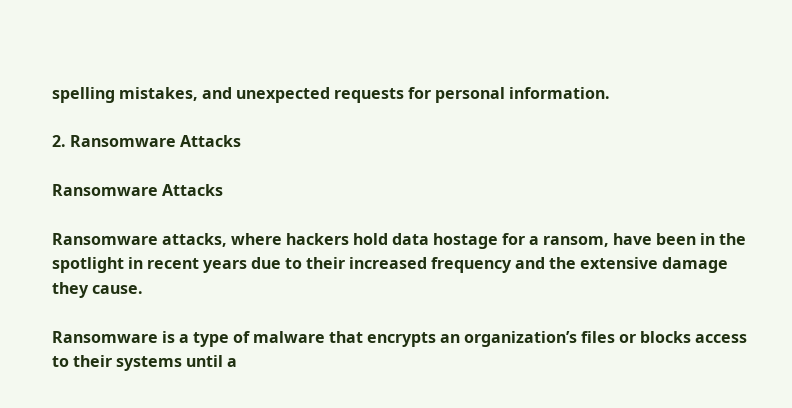spelling mistakes, and unexpected requests for personal information.

2. Ransomware Attacks

Ransomware Attacks

Ransomware attacks, where hackers hold data hostage for a ransom, have been in the spotlight in recent years due to their increased frequency and the extensive damage they cause.

Ransomware is a type of malware that encrypts an organization’s files or blocks access to their systems until a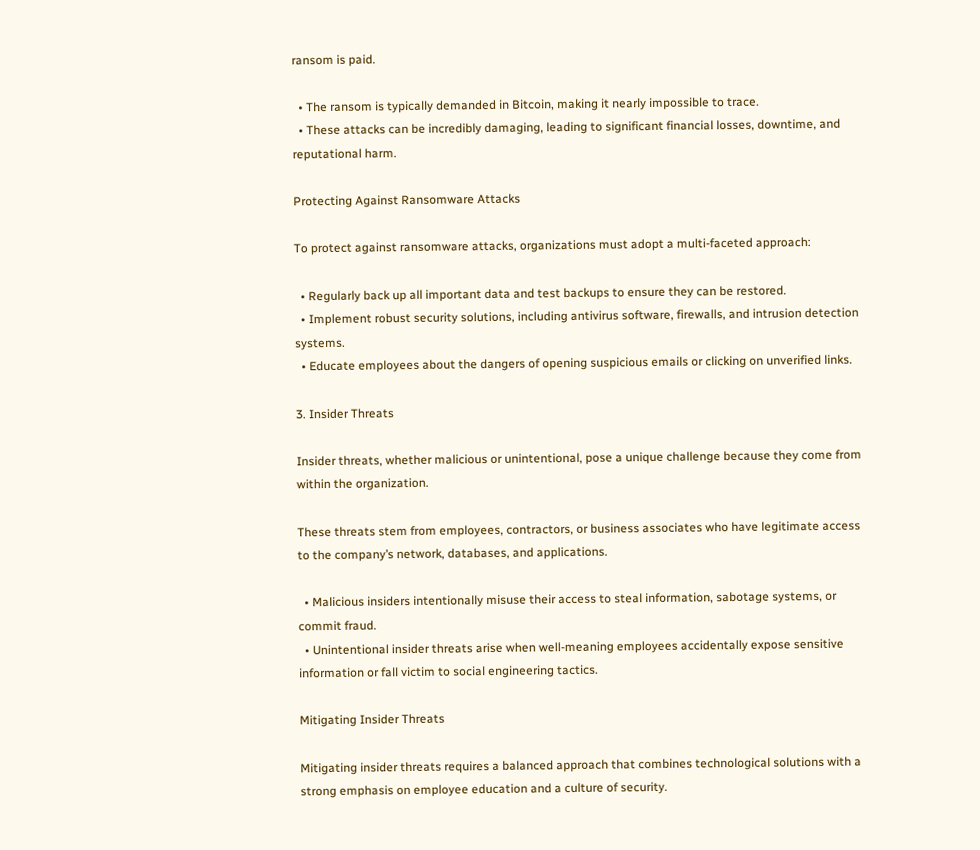ransom is paid.

  • The ransom is typically demanded in Bitcoin, making it nearly impossible to trace.
  • These attacks can be incredibly damaging, leading to significant financial losses, downtime, and reputational harm.

Protecting Against Ransomware Attacks

To protect against ransomware attacks, organizations must adopt a multi-faceted approach:

  • Regularly back up all important data and test backups to ensure they can be restored.
  • Implement robust security solutions, including antivirus software, firewalls, and intrusion detection systems.
  • Educate employees about the dangers of opening suspicious emails or clicking on unverified links.

3. Insider Threats

Insider threats, whether malicious or unintentional, pose a unique challenge because they come from within the organization.

These threats stem from employees, contractors, or business associates who have legitimate access to the company’s network, databases, and applications.

  • Malicious insiders intentionally misuse their access to steal information, sabotage systems, or commit fraud.
  • Unintentional insider threats arise when well-meaning employees accidentally expose sensitive information or fall victim to social engineering tactics.

Mitigating Insider Threats

Mitigating insider threats requires a balanced approach that combines technological solutions with a strong emphasis on employee education and a culture of security.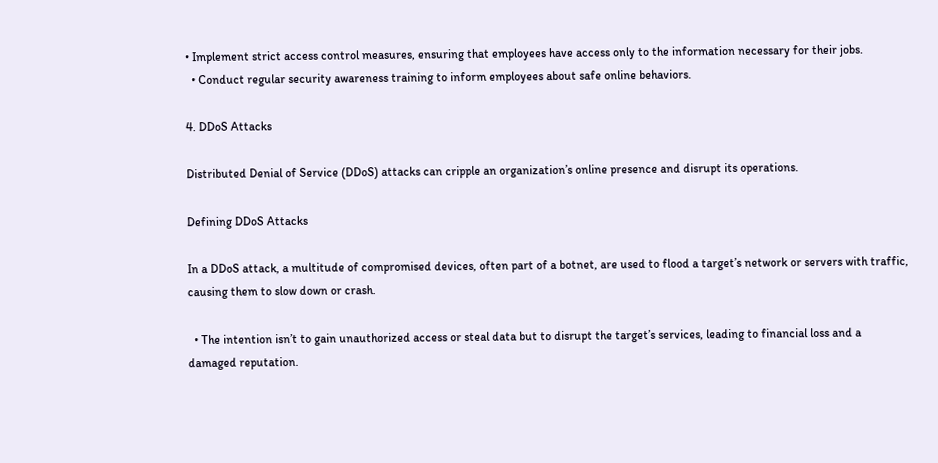• Implement strict access control measures, ensuring that employees have access only to the information necessary for their jobs.
  • Conduct regular security awareness training to inform employees about safe online behaviors.

4. DDoS Attacks

Distributed Denial of Service (DDoS) attacks can cripple an organization’s online presence and disrupt its operations.

Defining DDoS Attacks

In a DDoS attack, a multitude of compromised devices, often part of a botnet, are used to flood a target’s network or servers with traffic, causing them to slow down or crash.

  • The intention isn’t to gain unauthorized access or steal data but to disrupt the target’s services, leading to financial loss and a damaged reputation.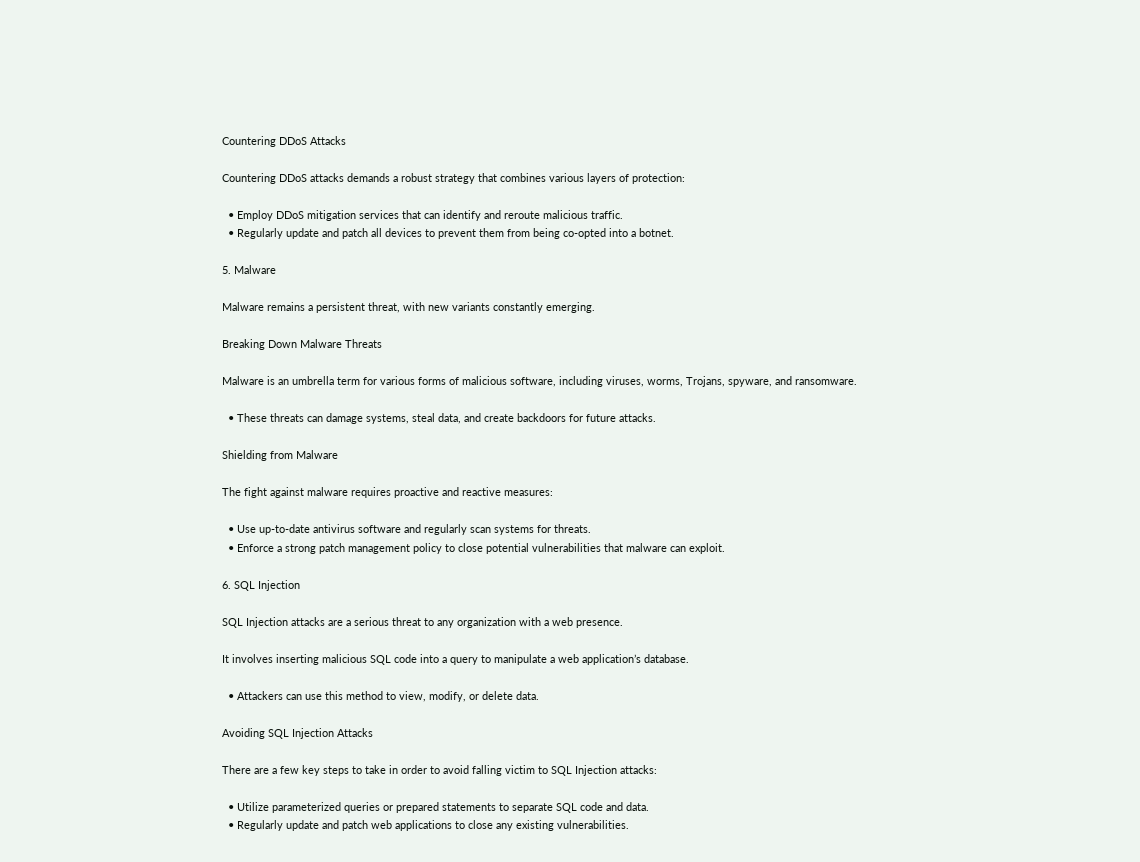Countering DDoS Attacks

Countering DDoS attacks demands a robust strategy that combines various layers of protection:

  • Employ DDoS mitigation services that can identify and reroute malicious traffic.
  • Regularly update and patch all devices to prevent them from being co-opted into a botnet.

5. Malware

Malware remains a persistent threat, with new variants constantly emerging.

Breaking Down Malware Threats

Malware is an umbrella term for various forms of malicious software, including viruses, worms, Trojans, spyware, and ransomware.

  • These threats can damage systems, steal data, and create backdoors for future attacks.

Shielding from Malware

The fight against malware requires proactive and reactive measures:

  • Use up-to-date antivirus software and regularly scan systems for threats.
  • Enforce a strong patch management policy to close potential vulnerabilities that malware can exploit.

6. SQL Injection

SQL Injection attacks are a serious threat to any organization with a web presence.

It involves inserting malicious SQL code into a query to manipulate a web application’s database.

  • Attackers can use this method to view, modify, or delete data.

Avoiding SQL Injection Attacks

There are a few key steps to take in order to avoid falling victim to SQL Injection attacks:

  • Utilize parameterized queries or prepared statements to separate SQL code and data.
  • Regularly update and patch web applications to close any existing vulnerabilities.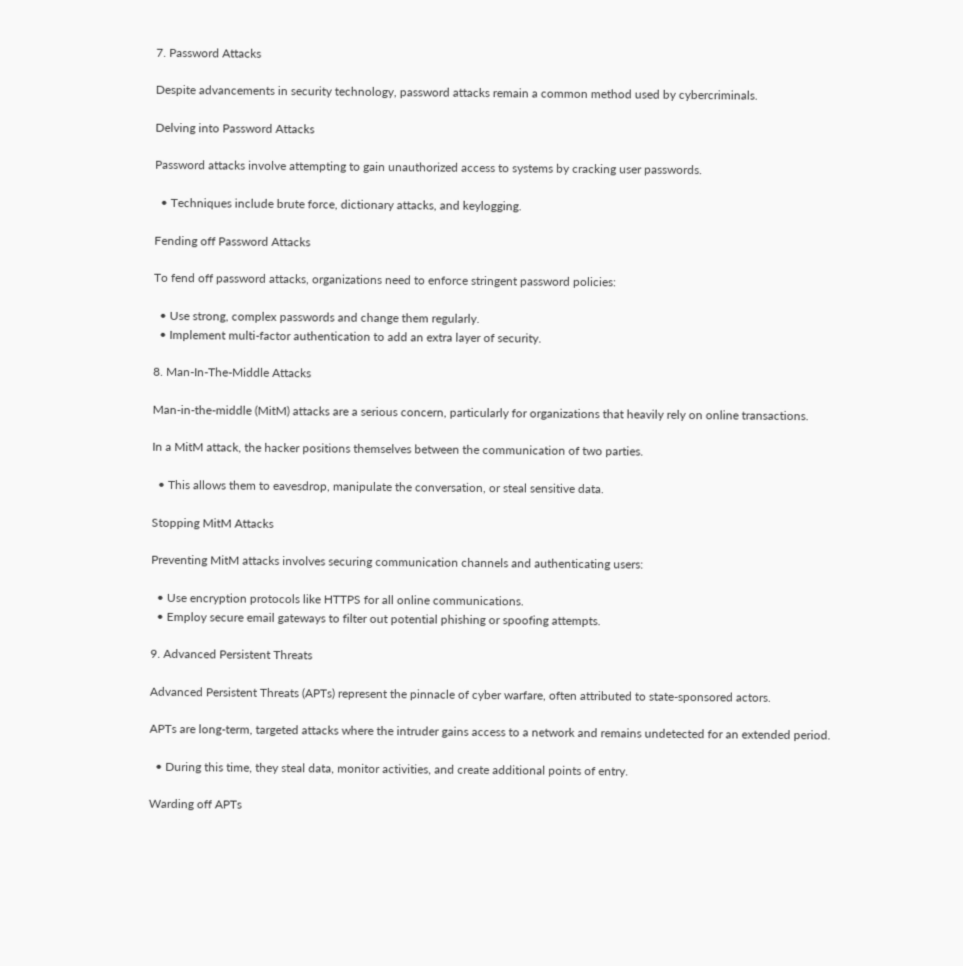7. Password Attacks

Despite advancements in security technology, password attacks remain a common method used by cybercriminals.

Delving into Password Attacks

Password attacks involve attempting to gain unauthorized access to systems by cracking user passwords.

  • Techniques include brute force, dictionary attacks, and keylogging.

Fending off Password Attacks

To fend off password attacks, organizations need to enforce stringent password policies:

  • Use strong, complex passwords and change them regularly.
  • Implement multi-factor authentication to add an extra layer of security.

8. Man-In-The-Middle Attacks

Man-in-the-middle (MitM) attacks are a serious concern, particularly for organizations that heavily rely on online transactions.

In a MitM attack, the hacker positions themselves between the communication of two parties.

  • This allows them to eavesdrop, manipulate the conversation, or steal sensitive data.

Stopping MitM Attacks

Preventing MitM attacks involves securing communication channels and authenticating users:

  • Use encryption protocols like HTTPS for all online communications.
  • Employ secure email gateways to filter out potential phishing or spoofing attempts.

9. Advanced Persistent Threats

Advanced Persistent Threats (APTs) represent the pinnacle of cyber warfare, often attributed to state-sponsored actors.

APTs are long-term, targeted attacks where the intruder gains access to a network and remains undetected for an extended period.

  • During this time, they steal data, monitor activities, and create additional points of entry.

Warding off APTs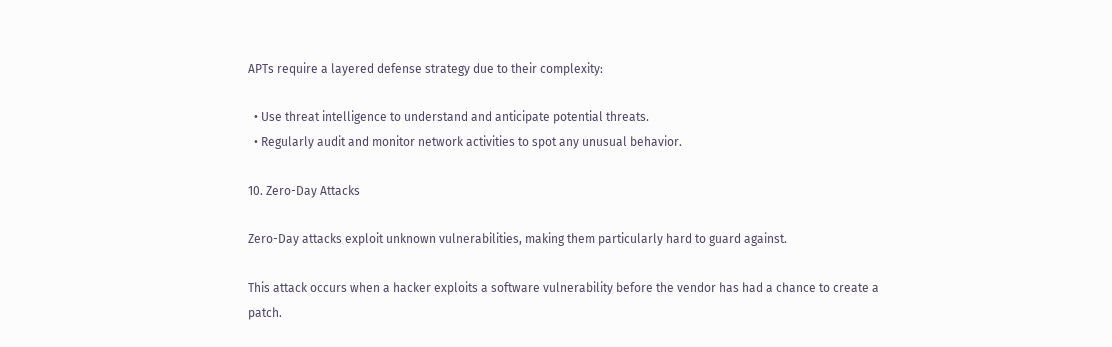APTs require a layered defense strategy due to their complexity:

  • Use threat intelligence to understand and anticipate potential threats.
  • Regularly audit and monitor network activities to spot any unusual behavior.

10. Zero-Day Attacks

Zero-Day attacks exploit unknown vulnerabilities, making them particularly hard to guard against.

This attack occurs when a hacker exploits a software vulnerability before the vendor has had a chance to create a patch.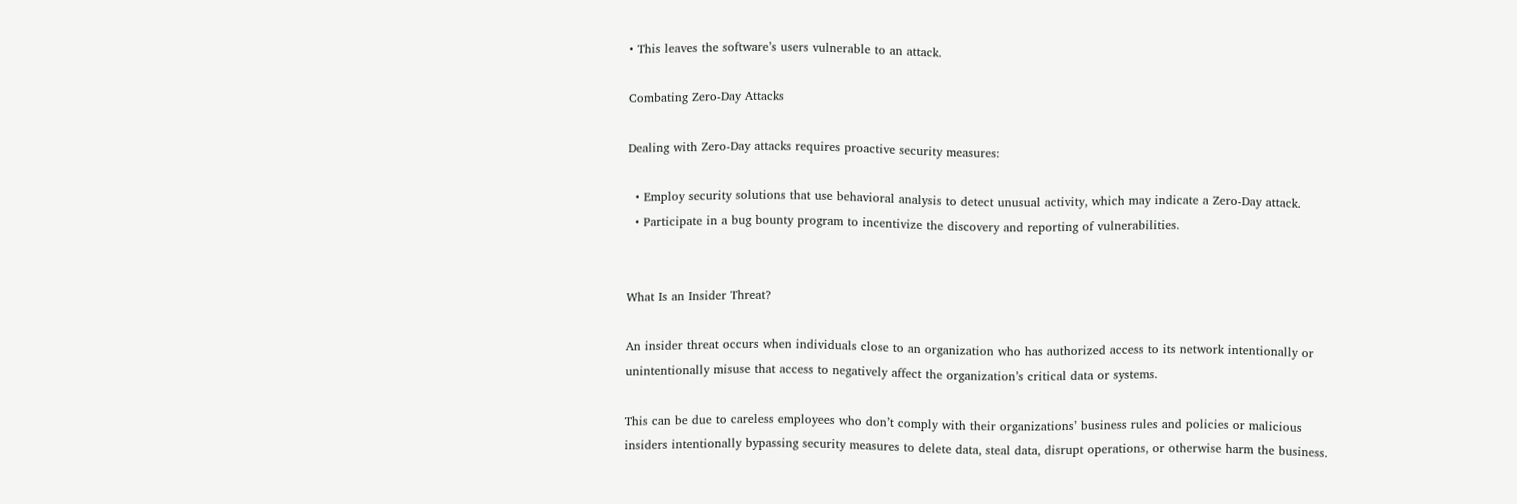• This leaves the software’s users vulnerable to an attack.

Combating Zero-Day Attacks

Dealing with Zero-Day attacks requires proactive security measures:

  • Employ security solutions that use behavioral analysis to detect unusual activity, which may indicate a Zero-Day attack.
  • Participate in a bug bounty program to incentivize the discovery and reporting of vulnerabilities.


What Is an Insider Threat?

An insider threat occurs when individuals close to an organization who has authorized access to its network intentionally or unintentionally misuse that access to negatively affect the organization’s critical data or systems.

This can be due to careless employees who don’t comply with their organizations’ business rules and policies or malicious insiders intentionally bypassing security measures to delete data, steal data, disrupt operations, or otherwise harm the business.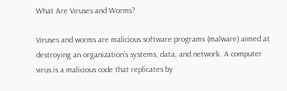What Are Viruses and Worms?

Viruses and worms are malicious software programs (malware) aimed at destroying an organization’s systems, data, and network. A computer virus is a malicious code that replicates by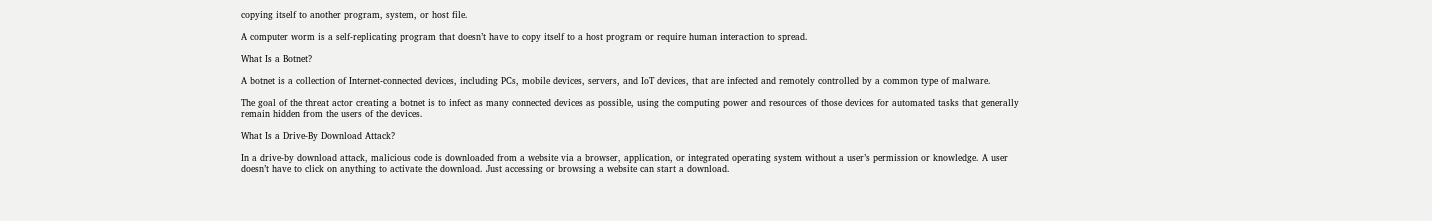copying itself to another program, system, or host file.

A computer worm is a self-replicating program that doesn’t have to copy itself to a host program or require human interaction to spread.

What Is a Botnet?

A botnet is a collection of Internet-connected devices, including PCs, mobile devices, servers, and IoT devices, that are infected and remotely controlled by a common type of malware.

The goal of the threat actor creating a botnet is to infect as many connected devices as possible, using the computing power and resources of those devices for automated tasks that generally remain hidden from the users of the devices.

What Is a Drive-By Download Attack?

In a drive-by download attack, malicious code is downloaded from a website via a browser, application, or integrated operating system without a user’s permission or knowledge. A user doesn’t have to click on anything to activate the download. Just accessing or browsing a website can start a download.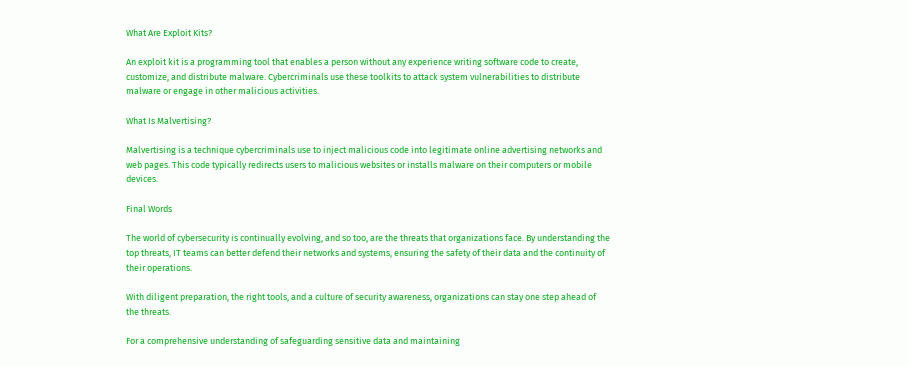What Are Exploit Kits?

An exploit kit is a programming tool that enables a person without any experience writing software code to create, customize, and distribute malware. Cybercriminals use these toolkits to attack system vulnerabilities to distribute malware or engage in other malicious activities.

What Is Malvertising?

Malvertising is a technique cybercriminals use to inject malicious code into legitimate online advertising networks and web pages. This code typically redirects users to malicious websites or installs malware on their computers or mobile devices.

Final Words

The world of cybersecurity is continually evolving, and so too, are the threats that organizations face. By understanding the top threats, IT teams can better defend their networks and systems, ensuring the safety of their data and the continuity of their operations.

With diligent preparation, the right tools, and a culture of security awareness, organizations can stay one step ahead of the threats.

For a comprehensive understanding of safeguarding sensitive data and maintaining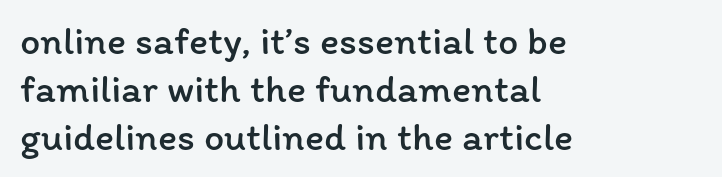online safety, it’s essential to be familiar with the fundamental guidelines outlined in the article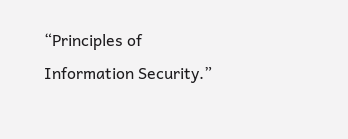“Principles of Information Security.”